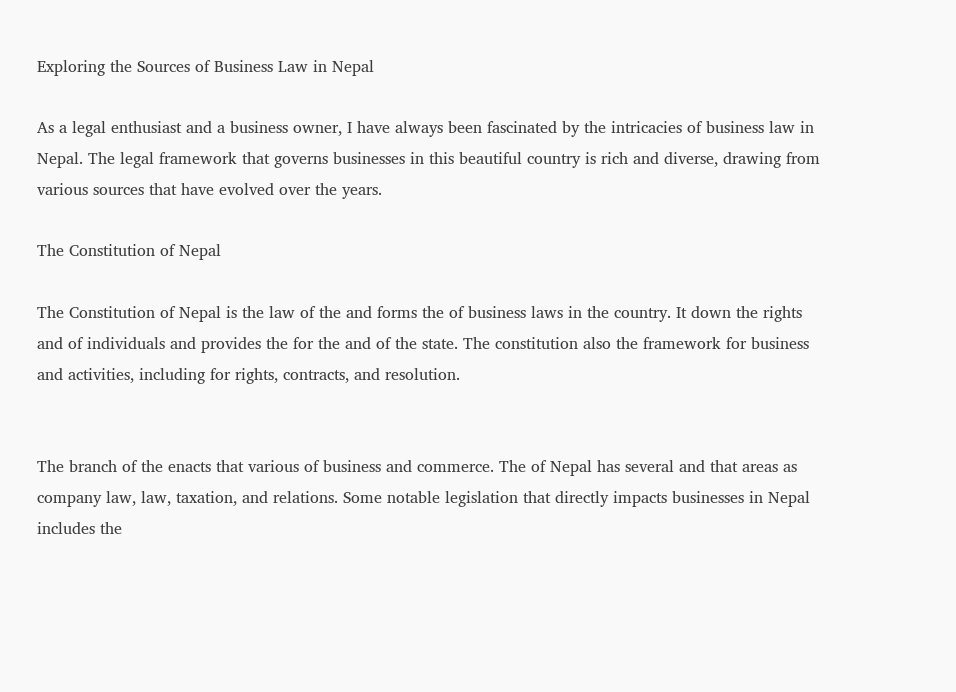Exploring the Sources of Business Law in Nepal

As a legal enthusiast and a business owner, I have always been fascinated by the intricacies of business law in Nepal. The legal framework that governs businesses in this beautiful country is rich and diverse, drawing from various sources that have evolved over the years.

The Constitution of Nepal

The Constitution of Nepal is the law of the and forms the of business laws in the country. It down the rights and of individuals and provides the for the and of the state. The constitution also the framework for business and activities, including for rights, contracts, and resolution.


The branch of the enacts that various of business and commerce. The of Nepal has several and that areas as company law, law, taxation, and relations. Some notable legislation that directly impacts businesses in Nepal includes the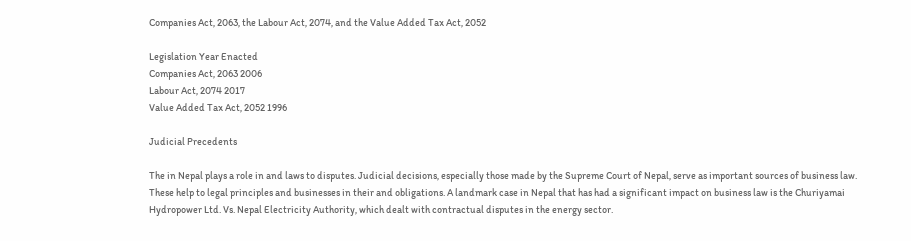Companies Act, 2063, the Labour Act, 2074, and the Value Added Tax Act, 2052

Legislation Year Enacted
Companies Act, 2063 2006
Labour Act, 2074 2017
Value Added Tax Act, 2052 1996

Judicial Precedents

The in Nepal plays a role in and laws to disputes. Judicial decisions, especially those made by the Supreme Court of Nepal, serve as important sources of business law. These help to legal principles and businesses in their and obligations. A landmark case in Nepal that has had a significant impact on business law is the Churiyamai Hydropower Ltd. Vs. Nepal Electricity Authority, which dealt with contractual disputes in the energy sector.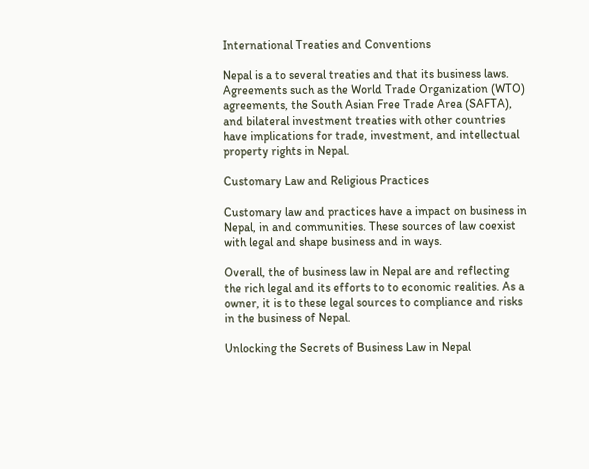International Treaties and Conventions

Nepal is a to several treaties and that its business laws. Agreements such as the World Trade Organization (WTO) agreements, the South Asian Free Trade Area (SAFTA), and bilateral investment treaties with other countries have implications for trade, investment, and intellectual property rights in Nepal.

Customary Law and Religious Practices

Customary law and practices have a impact on business in Nepal, in and communities. These sources of law coexist with legal and shape business and in ways.

Overall, the of business law in Nepal are and reflecting the rich legal and its efforts to to economic realities. As a owner, it is to these legal sources to compliance and risks in the business of Nepal.

Unlocking the Secrets of Business Law in Nepal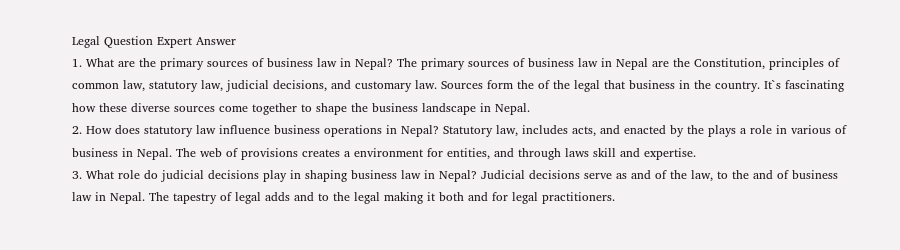Legal Question Expert Answer
1. What are the primary sources of business law in Nepal? The primary sources of business law in Nepal are the Constitution, principles of common law, statutory law, judicial decisions, and customary law. Sources form the of the legal that business in the country. It`s fascinating how these diverse sources come together to shape the business landscape in Nepal.
2. How does statutory law influence business operations in Nepal? Statutory law, includes acts, and enacted by the plays a role in various of business in Nepal. The web of provisions creates a environment for entities, and through laws skill and expertise.
3. What role do judicial decisions play in shaping business law in Nepal? Judicial decisions serve as and of the law, to the and of business law in Nepal. The tapestry of legal adds and to the legal making it both and for legal practitioners.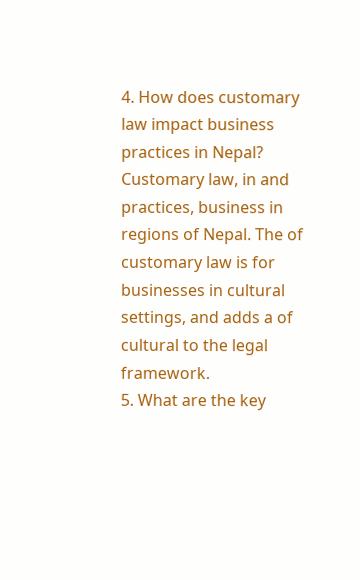4. How does customary law impact business practices in Nepal? Customary law, in and practices, business in regions of Nepal. The of customary law is for businesses in cultural settings, and adds a of cultural to the legal framework.
5. What are the key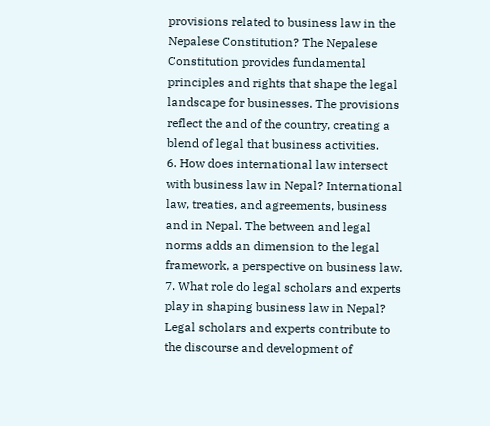provisions related to business law in the Nepalese Constitution? The Nepalese Constitution provides fundamental principles and rights that shape the legal landscape for businesses. The provisions reflect the and of the country, creating a blend of legal that business activities.
6. How does international law intersect with business law in Nepal? International law, treaties, and agreements, business and in Nepal. The between and legal norms adds an dimension to the legal framework, a perspective on business law.
7. What role do legal scholars and experts play in shaping business law in Nepal? Legal scholars and experts contribute to the discourse and development of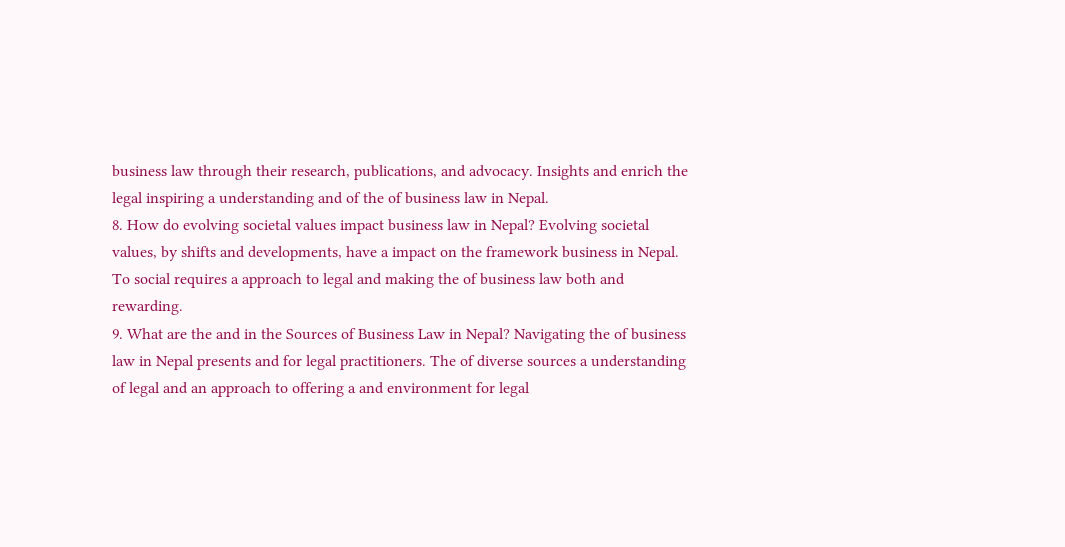business law through their research, publications, and advocacy. Insights and enrich the legal inspiring a understanding and of the of business law in Nepal.
8. How do evolving societal values impact business law in Nepal? Evolving societal values, by shifts and developments, have a impact on the framework business in Nepal. To social requires a approach to legal and making the of business law both and rewarding.
9. What are the and in the Sources of Business Law in Nepal? Navigating the of business law in Nepal presents and for legal practitioners. The of diverse sources a understanding of legal and an approach to offering a and environment for legal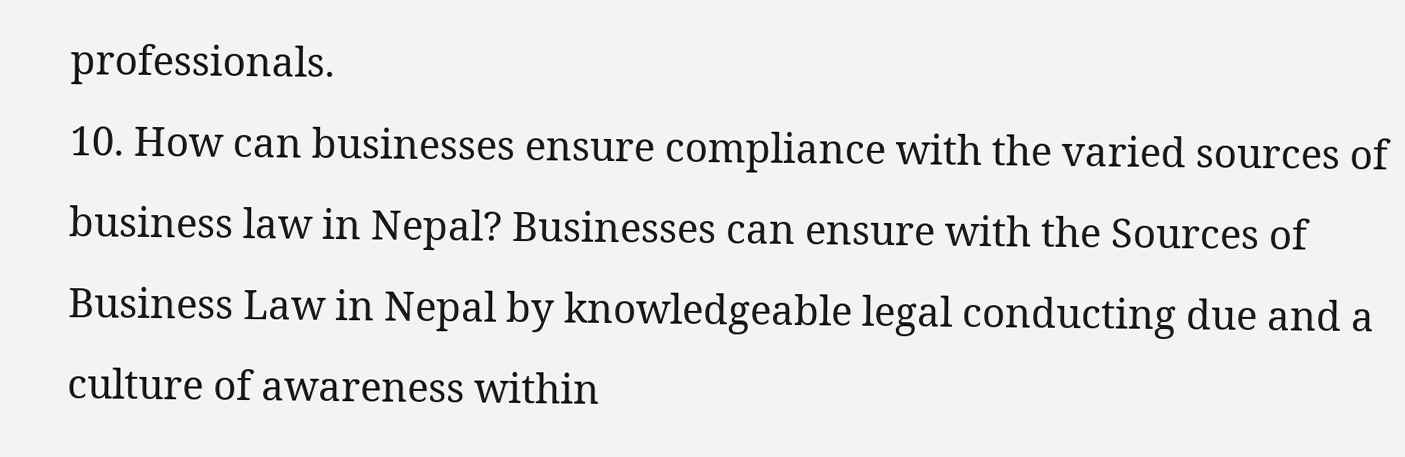professionals.
10. How can businesses ensure compliance with the varied sources of business law in Nepal? Businesses can ensure with the Sources of Business Law in Nepal by knowledgeable legal conducting due and a culture of awareness within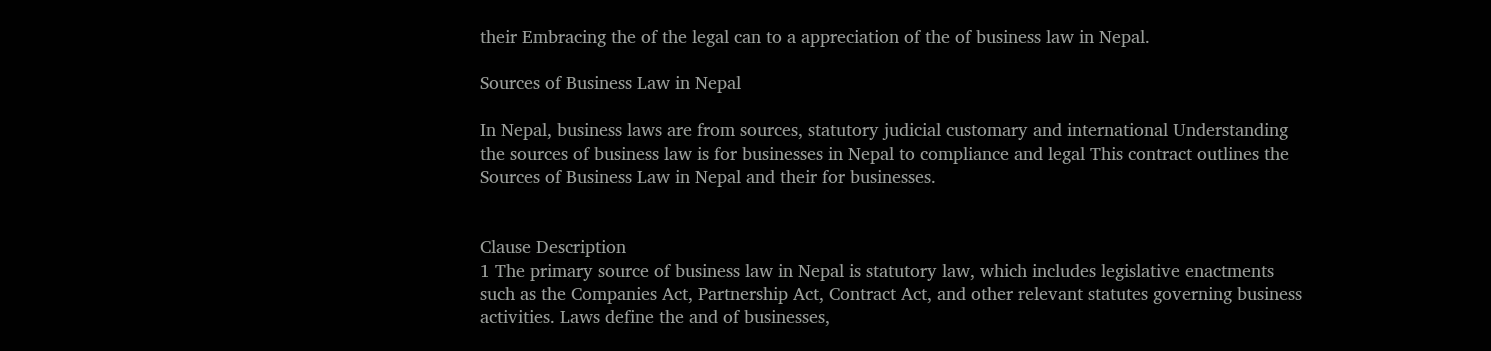their Embracing the of the legal can to a appreciation of the of business law in Nepal.

Sources of Business Law in Nepal

In Nepal, business laws are from sources, statutory judicial customary and international Understanding the sources of business law is for businesses in Nepal to compliance and legal This contract outlines the Sources of Business Law in Nepal and their for businesses.


Clause Description
1 The primary source of business law in Nepal is statutory law, which includes legislative enactments such as the Companies Act, Partnership Act, Contract Act, and other relevant statutes governing business activities. Laws define the and of businesses,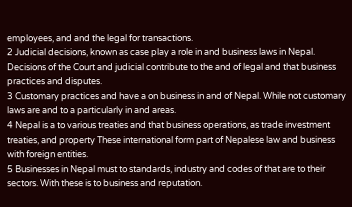employees, and and the legal for transactions.
2 Judicial decisions, known as case play a role in and business laws in Nepal. Decisions of the Court and judicial contribute to the and of legal and that business practices and disputes.
3 Customary practices and have a on business in and of Nepal. While not customary laws are and to a particularly in and areas.
4 Nepal is a to various treaties and that business operations, as trade investment treaties, and property These international form part of Nepalese law and business with foreign entities.
5 Businesses in Nepal must to standards, industry and codes of that are to their sectors. With these is to business and reputation.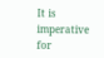It is imperative for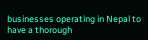businesses operating in Nepal to have a thorough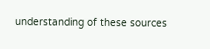understanding of these sources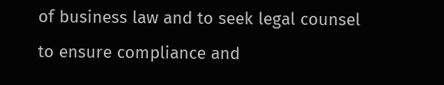of business law and to seek legal counsel to ensure compliance and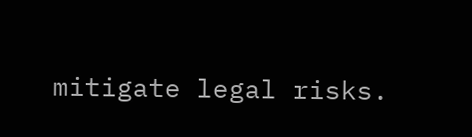mitigate legal risks.